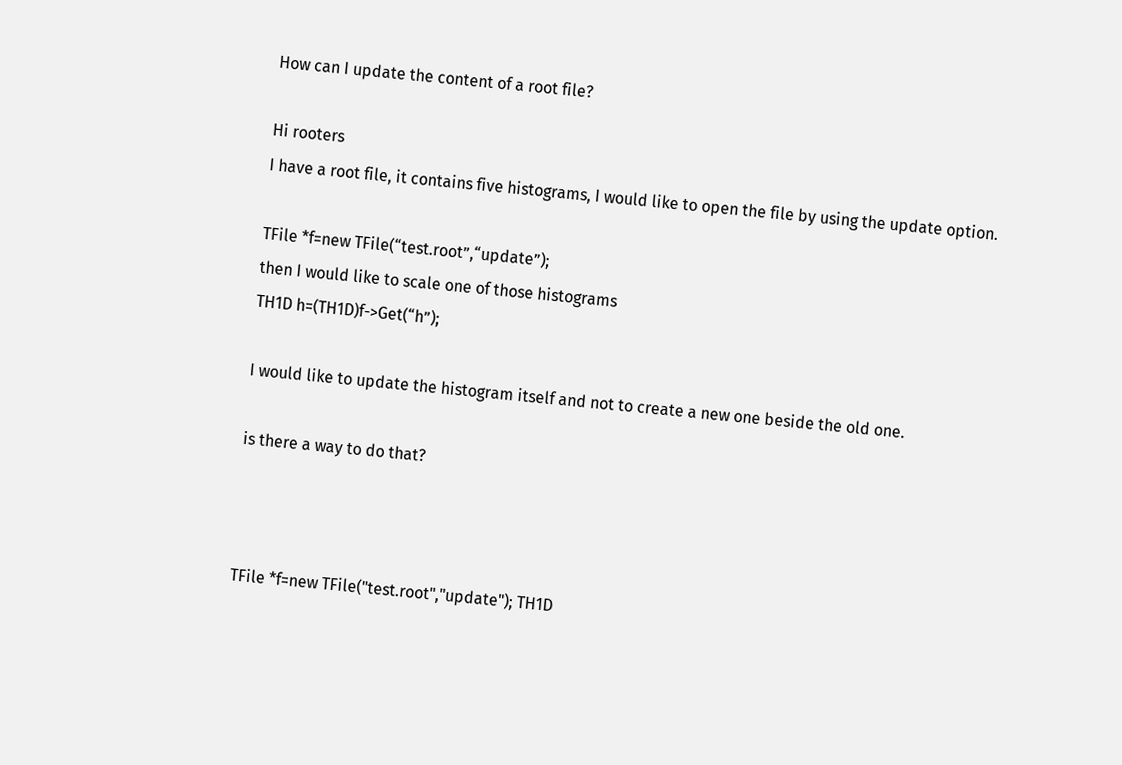How can I update the content of a root file?

Hi rooters
I have a root file, it contains five histograms, I would like to open the file by using the update option.

TFile *f=new TFile(“test.root”,“update”);
then I would like to scale one of those histograms
TH1D h=(TH1D)f->Get(“h”);

I would like to update the histogram itself and not to create a new one beside the old one.

is there a way to do that?



TFile *f=new TFile("test.root","update"); TH1D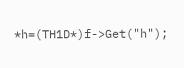*h=(TH1D*)f->Get("h");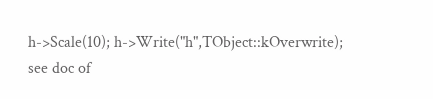h->Scale(10); h->Write("h",TObject::kOverwrite);
see doc of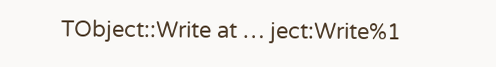TObject::Write at … ject:Write%1